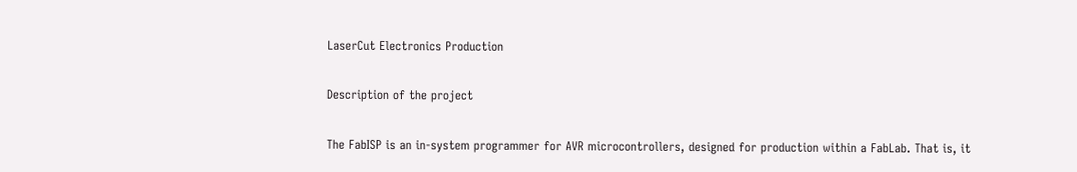LaserCut Electronics Production

Description of the project

The FabISP is an in-system programmer for AVR microcontrollers, designed for production within a FabLab. That is, it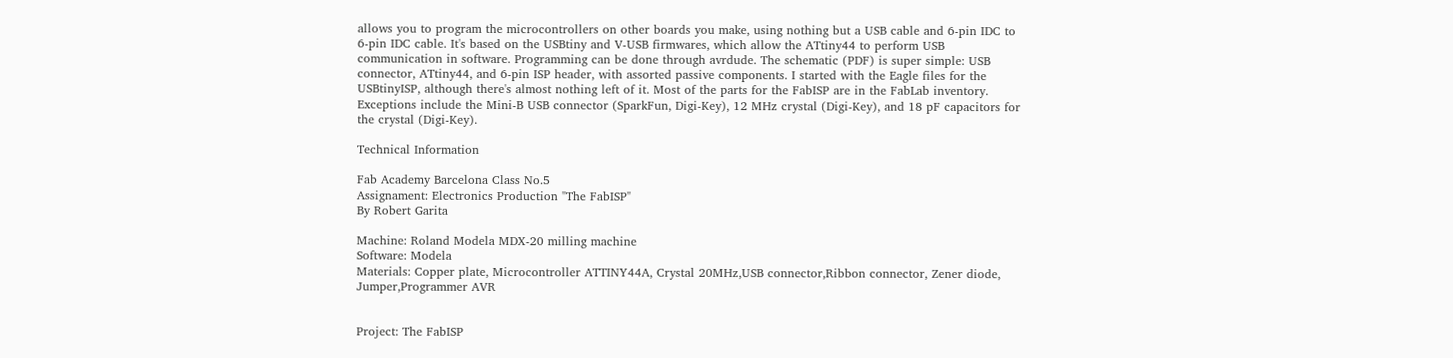allows you to program the microcontrollers on other boards you make, using nothing but a USB cable and 6-pin IDC to 6-pin IDC cable. It's based on the USBtiny and V-USB firmwares, which allow the ATtiny44 to perform USB communication in software. Programming can be done through avrdude. The schematic (PDF) is super simple: USB connector, ATtiny44, and 6-pin ISP header, with assorted passive components. I started with the Eagle files for the USBtinyISP, although there's almost nothing left of it. Most of the parts for the FabISP are in the FabLab inventory. Exceptions include the Mini-B USB connector (SparkFun, Digi-Key), 12 MHz crystal (Digi-Key), and 18 pF capacitors for the crystal (Digi-Key).

Technical Information

Fab Academy Barcelona Class No.5
Assignament: Electronics Production "The FabISP"
By Robert Garita

Machine: Roland Modela MDX-20 milling machine
Software: Modela
Materials: Copper plate, Microcontroller ATTINY44A, Crystal 20MHz,USB connector,Ribbon connector, Zener diode, Jumper,Programmer AVR


Project: The FabISP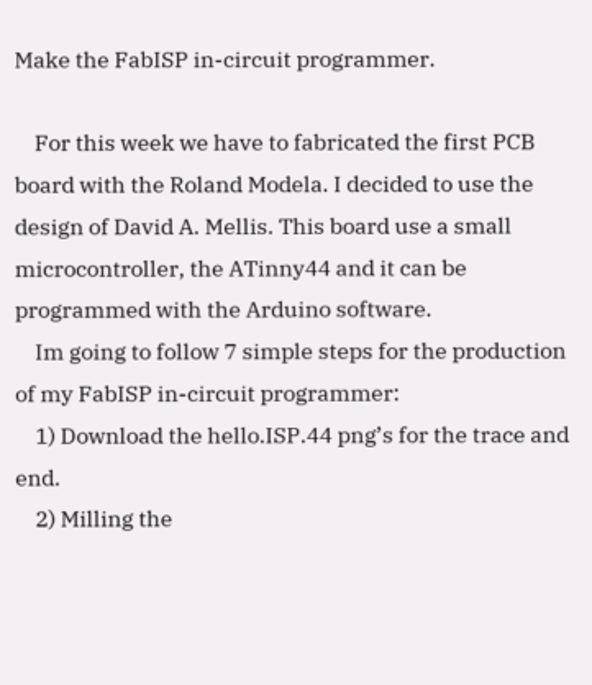Make the FabISP in-circuit programmer.

    For this week we have to fabricated the first PCB board with the Roland Modela. I decided to use the design of David A. Mellis. This board use a small microcontroller, the ATinny44 and it can be programmed with the Arduino software.
    Im going to follow 7 simple steps for the production of my FabISP in-circuit programmer:
    1) Download the hello.ISP.44 png’s for the trace and end.
    2) Milling the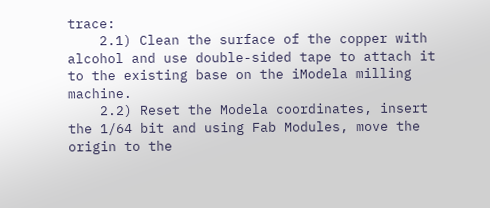trace:
    2.1) Clean the surface of the copper with alcohol and use double-sided tape to attach it to the existing base on the iModela milling machine.
    2.2) Reset the Modela coordinates, insert the 1/64 bit and using Fab Modules, move the origin to the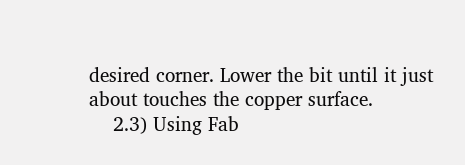desired corner. Lower the bit until it just about touches the copper surface.
    2.3) Using Fab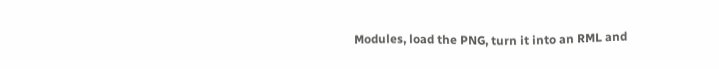Modules, load the PNG, turn it into an RML and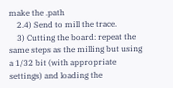make the .path
    2.4) Send to mill the trace.
    3) Cutting the board: repeat the same steps as the milling but using a 1/32 bit (with appropriate settings) and loading the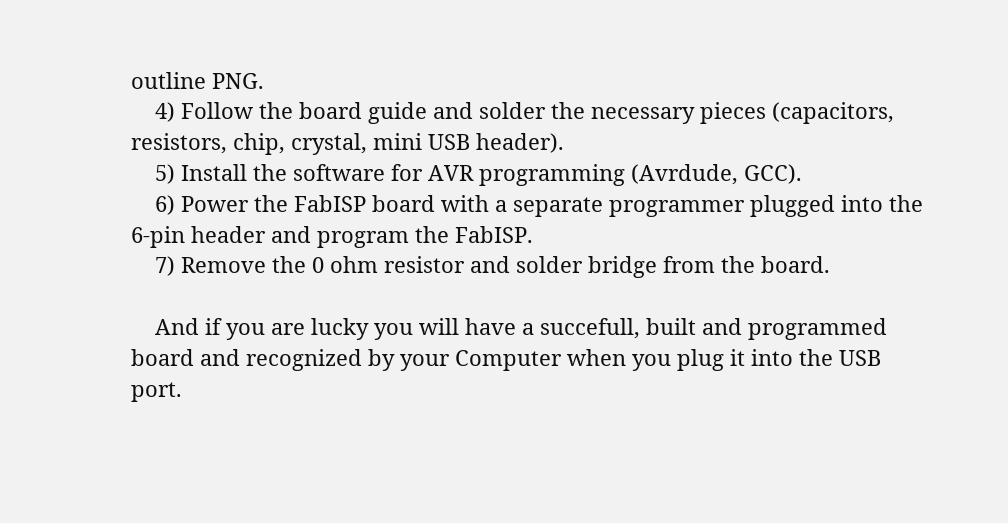outline PNG.
    4) Follow the board guide and solder the necessary pieces (capacitors, resistors, chip, crystal, mini USB header).
    5) Install the software for AVR programming (Avrdude, GCC).
    6) Power the FabISP board with a separate programmer plugged into the 6-pin header and program the FabISP.
    7) Remove the 0 ohm resistor and solder bridge from the board.

    And if you are lucky you will have a succefull, built and programmed board and recognized by your Computer when you plug it into the USB port.